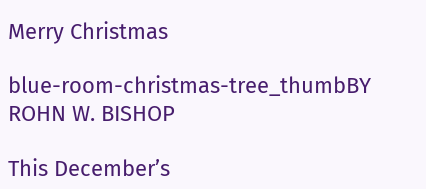Merry Christmas

blue-room-christmas-tree_thumbBY ROHN W. BISHOP

This December’s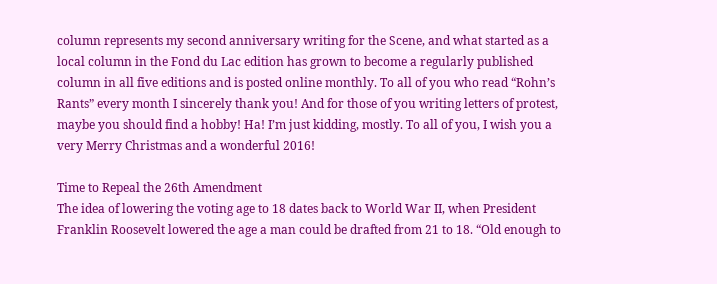column represents my second anniversary writing for the Scene, and what started as a local column in the Fond du Lac edition has grown to become a regularly published column in all five editions and is posted online monthly. To all of you who read “Rohn’s Rants” every month I sincerely thank you! And for those of you writing letters of protest, maybe you should find a hobby! Ha! I’m just kidding, mostly. To all of you, I wish you a very Merry Christmas and a wonderful 2016!

Time to Repeal the 26th Amendment
The idea of lowering the voting age to 18 dates back to World War II, when President Franklin Roosevelt lowered the age a man could be drafted from 21 to 18. “Old enough to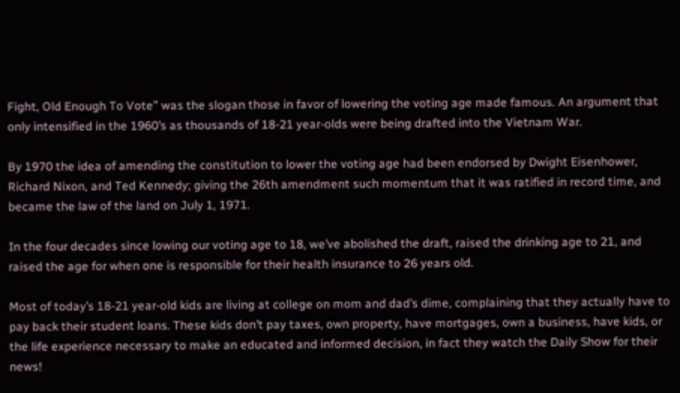Fight, Old Enough To Vote” was the slogan those in favor of lowering the voting age made famous. An argument that only intensified in the 1960’s as thousands of 18-21 year-olds were being drafted into the Vietnam War.

By 1970 the idea of amending the constitution to lower the voting age had been endorsed by Dwight Eisenhower, Richard Nixon, and Ted Kennedy; giving the 26th amendment such momentum that it was ratified in record time, and became the law of the land on July 1, 1971.

In the four decades since lowing our voting age to 18, we’ve abolished the draft, raised the drinking age to 21, and raised the age for when one is responsible for their health insurance to 26 years old.

Most of today’s 18-21 year-old kids are living at college on mom and dad’s dime, complaining that they actually have to pay back their student loans. These kids don’t pay taxes, own property, have mortgages, own a business, have kids, or the life experience necessary to make an educated and informed decision, in fact they watch the Daily Show for their news!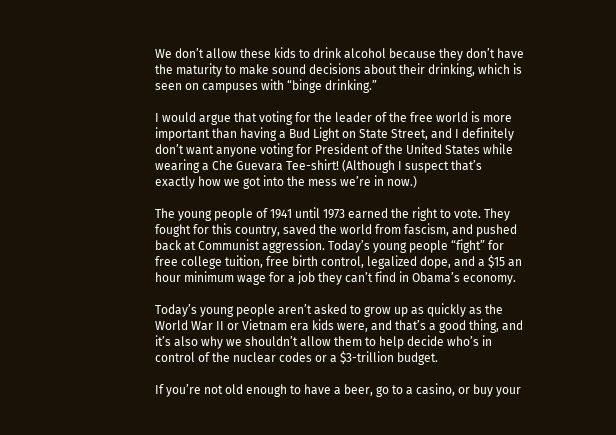We don’t allow these kids to drink alcohol because they don’t have the maturity to make sound decisions about their drinking, which is seen on campuses with “binge drinking.”

I would argue that voting for the leader of the free world is more important than having a Bud Light on State Street, and I definitely don’t want anyone voting for President of the United States while wearing a Che Guevara Tee-shirt! (Although I suspect that’s exactly how we got into the mess we’re in now.)

The young people of 1941 until 1973 earned the right to vote. They fought for this country, saved the world from fascism, and pushed back at Communist aggression. Today’s young people “fight” for free college tuition, free birth control, legalized dope, and a $15 an hour minimum wage for a job they can’t find in Obama’s economy.

Today’s young people aren’t asked to grow up as quickly as the World War II or Vietnam era kids were, and that’s a good thing, and it’s also why we shouldn’t allow them to help decide who’s in control of the nuclear codes or a $3-trillion budget.

If you’re not old enough to have a beer, go to a casino, or buy your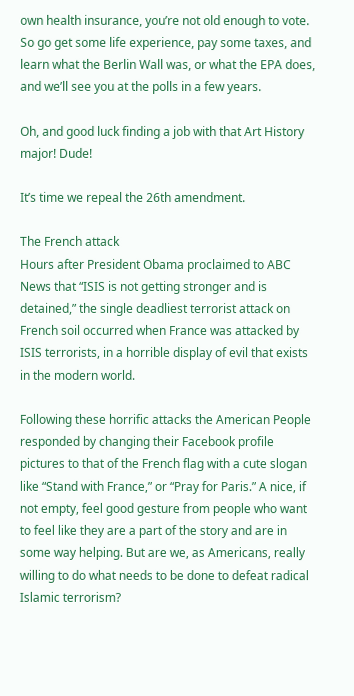own health insurance, you’re not old enough to vote. So go get some life experience, pay some taxes, and learn what the Berlin Wall was, or what the EPA does, and we’ll see you at the polls in a few years.

Oh, and good luck finding a job with that Art History major! Dude!

It’s time we repeal the 26th amendment.

The French attack
Hours after President Obama proclaimed to ABC News that “ISIS is not getting stronger and is detained,” the single deadliest terrorist attack on French soil occurred when France was attacked by ISIS terrorists, in a horrible display of evil that exists in the modern world.

Following these horrific attacks the American People responded by changing their Facebook profile pictures to that of the French flag with a cute slogan like “Stand with France,” or “Pray for Paris.” A nice, if not empty, feel good gesture from people who want to feel like they are a part of the story and are in some way helping. But are we, as Americans, really willing to do what needs to be done to defeat radical Islamic terrorism?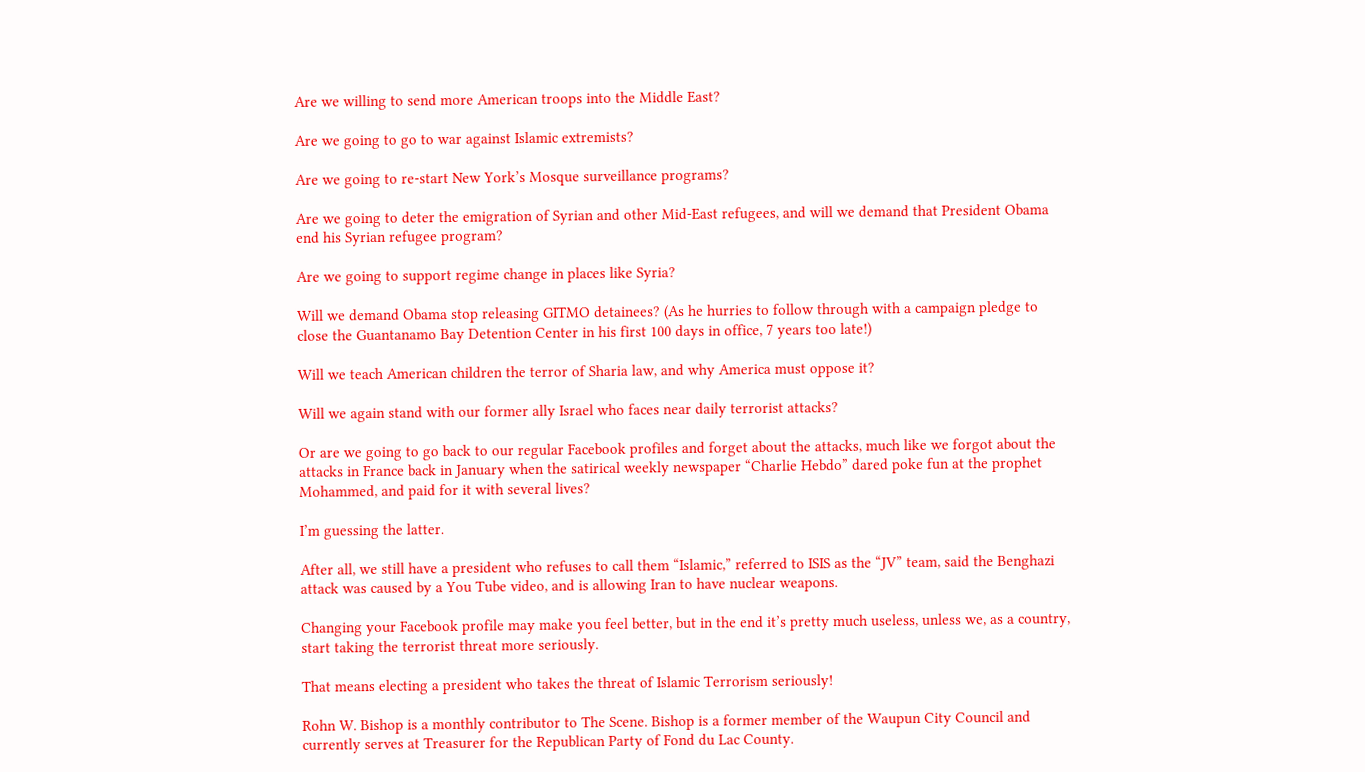Are we willing to send more American troops into the Middle East?

Are we going to go to war against Islamic extremists?

Are we going to re-start New York’s Mosque surveillance programs?

Are we going to deter the emigration of Syrian and other Mid-East refugees, and will we demand that President Obama end his Syrian refugee program?

Are we going to support regime change in places like Syria?

Will we demand Obama stop releasing GITMO detainees? (As he hurries to follow through with a campaign pledge to close the Guantanamo Bay Detention Center in his first 100 days in office, 7 years too late!)

Will we teach American children the terror of Sharia law, and why America must oppose it?

Will we again stand with our former ally Israel who faces near daily terrorist attacks?

Or are we going to go back to our regular Facebook profiles and forget about the attacks, much like we forgot about the attacks in France back in January when the satirical weekly newspaper “Charlie Hebdo” dared poke fun at the prophet Mohammed, and paid for it with several lives?

I’m guessing the latter.

After all, we still have a president who refuses to call them “Islamic,” referred to ISIS as the “JV” team, said the Benghazi attack was caused by a You Tube video, and is allowing Iran to have nuclear weapons.

Changing your Facebook profile may make you feel better, but in the end it’s pretty much useless, unless we, as a country, start taking the terrorist threat more seriously.

That means electing a president who takes the threat of Islamic Terrorism seriously!

Rohn W. Bishop is a monthly contributor to The Scene. Bishop is a former member of the Waupun City Council and currently serves at Treasurer for the Republican Party of Fond du Lac County.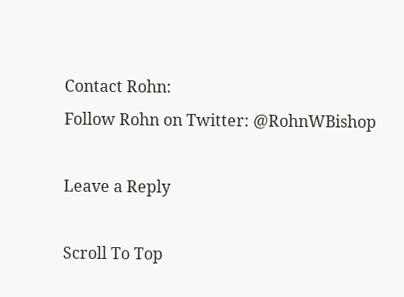Contact Rohn:
Follow Rohn on Twitter: @RohnWBishop

Leave a Reply

Scroll To Top